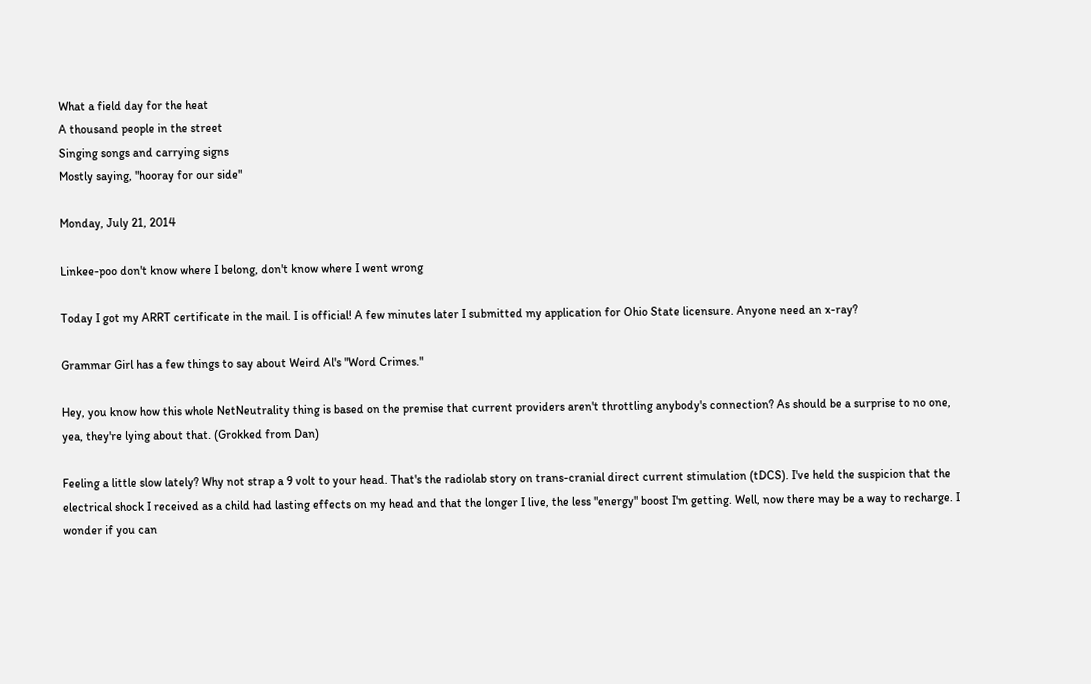What a field day for the heat
A thousand people in the street
Singing songs and carrying signs
Mostly saying, "hooray for our side"

Monday, July 21, 2014

Linkee-poo don't know where I belong, don't know where I went wrong

Today I got my ARRT certificate in the mail. I is official! A few minutes later I submitted my application for Ohio State licensure. Anyone need an x-ray?

Grammar Girl has a few things to say about Weird Al's "Word Crimes."

Hey, you know how this whole NetNeutrality thing is based on the premise that current providers aren't throttling anybody's connection? As should be a surprise to no one, yea, they're lying about that. (Grokked from Dan)

Feeling a little slow lately? Why not strap a 9 volt to your head. That's the radiolab story on trans-cranial direct current stimulation (tDCS). I've held the suspicion that the electrical shock I received as a child had lasting effects on my head and that the longer I live, the less "energy" boost I'm getting. Well, now there may be a way to recharge. I wonder if you can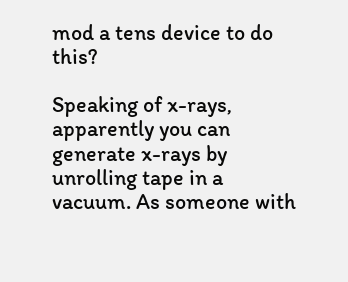mod a tens device to do this?

Speaking of x-rays, apparently you can generate x-rays by unrolling tape in a vacuum. As someone with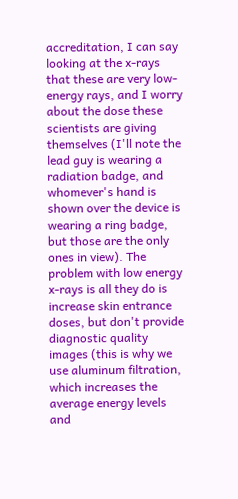accreditation, I can say looking at the x-rays that these are very low-energy rays, and I worry about the dose these scientists are giving themselves (I'll note the lead guy is wearing a radiation badge, and whomever's hand is shown over the device is wearing a ring badge, but those are the only ones in view). The problem with low energy x-rays is all they do is increase skin entrance doses, but don't provide diagnostic quality images (this is why we use aluminum filtration, which increases the average energy levels and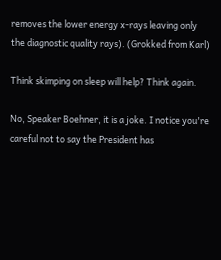removes the lower energy x-rays leaving only the diagnostic quality rays). (Grokked from Karl)

Think skimping on sleep will help? Think again.

No, Speaker Boehner, it is a joke. I notice you're careful not to say the President has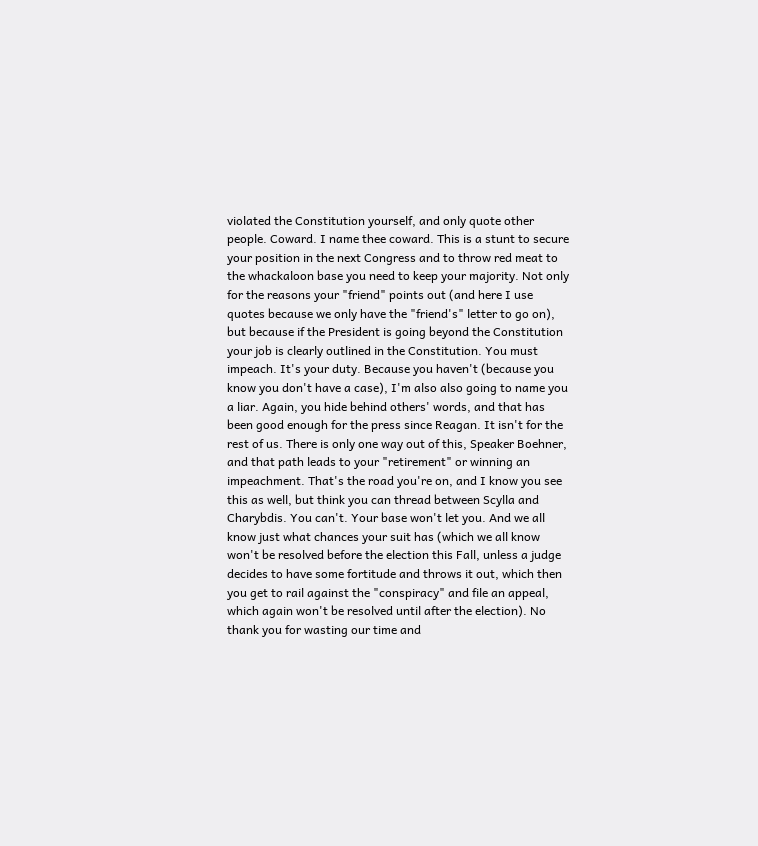violated the Constitution yourself, and only quote other people. Coward. I name thee coward. This is a stunt to secure your position in the next Congress and to throw red meat to the whackaloon base you need to keep your majority. Not only for the reasons your "friend" points out (and here I use quotes because we only have the "friend's" letter to go on), but because if the President is going beyond the Constitution your job is clearly outlined in the Constitution. You must impeach. It's your duty. Because you haven't (because you know you don't have a case), I'm also also going to name you a liar. Again, you hide behind others' words, and that has been good enough for the press since Reagan. It isn't for the rest of us. There is only one way out of this, Speaker Boehner, and that path leads to your "retirement" or winning an impeachment. That's the road you're on, and I know you see this as well, but think you can thread between Scylla and Charybdis. You can't. Your base won't let you. And we all know just what chances your suit has (which we all know won't be resolved before the election this Fall, unless a judge decides to have some fortitude and throws it out, which then you get to rail against the "conspiracy" and file an appeal, which again won't be resolved until after the election). No thank you for wasting our time and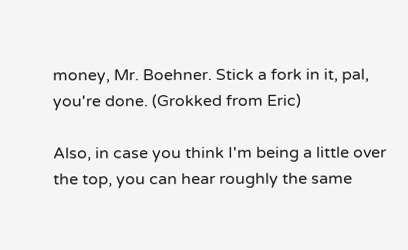money, Mr. Boehner. Stick a fork in it, pal, you're done. (Grokked from Eric)

Also, in case you think I'm being a little over the top, you can hear roughly the same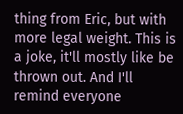thing from Eric, but with more legal weight. This is a joke, it'll mostly like be thrown out. And I'll remind everyone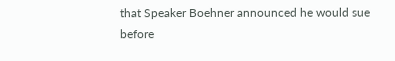that Speaker Boehner announced he would sue before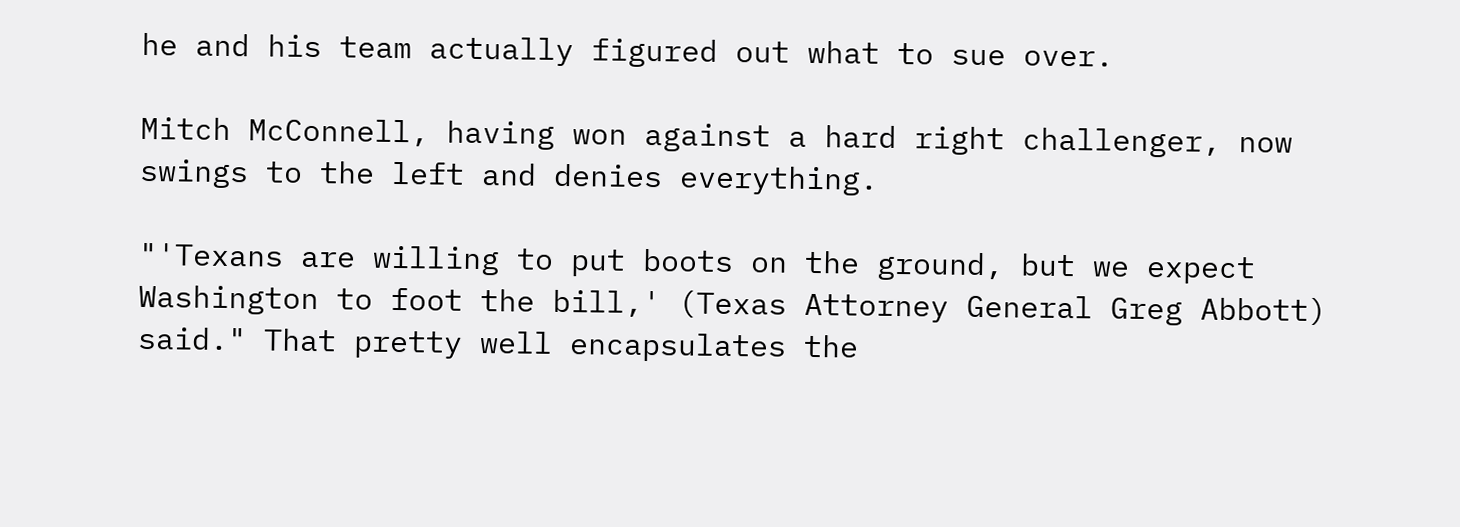he and his team actually figured out what to sue over.

Mitch McConnell, having won against a hard right challenger, now swings to the left and denies everything.

"'Texans are willing to put boots on the ground, but we expect Washington to foot the bill,' (Texas Attorney General Greg Abbott) said." That pretty well encapsulates the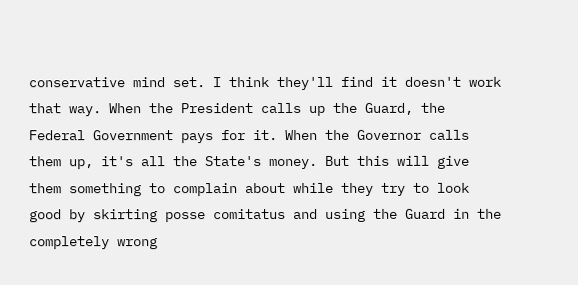conservative mind set. I think they'll find it doesn't work that way. When the President calls up the Guard, the Federal Government pays for it. When the Governor calls them up, it's all the State's money. But this will give them something to complain about while they try to look good by skirting posse comitatus and using the Guard in the completely wrong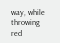way, while throwing red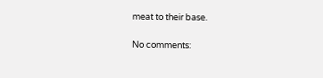meat to their base.

No comments: